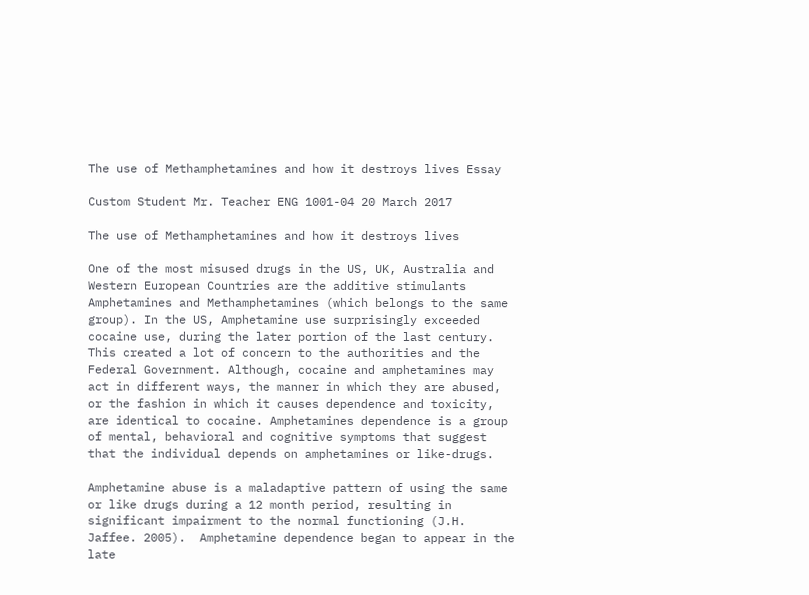The use of Methamphetamines and how it destroys lives Essay

Custom Student Mr. Teacher ENG 1001-04 20 March 2017

The use of Methamphetamines and how it destroys lives

One of the most misused drugs in the US, UK, Australia and Western European Countries are the additive stimulants Amphetamines and Methamphetamines (which belongs to the same group). In the US, Amphetamine use surprisingly exceeded cocaine use, during the later portion of the last century. This created a lot of concern to the authorities and the Federal Government. Although, cocaine and amphetamines may act in different ways, the manner in which they are abused, or the fashion in which it causes dependence and toxicity, are identical to cocaine. Amphetamines dependence is a group of mental, behavioral and cognitive symptoms that suggest that the individual depends on amphetamines or like-drugs.

Amphetamine abuse is a maladaptive pattern of using the same or like drugs during a 12 month period, resulting in significant impairment to the normal functioning (J.H. Jaffee. 2005).  Amphetamine dependence began to appear in the late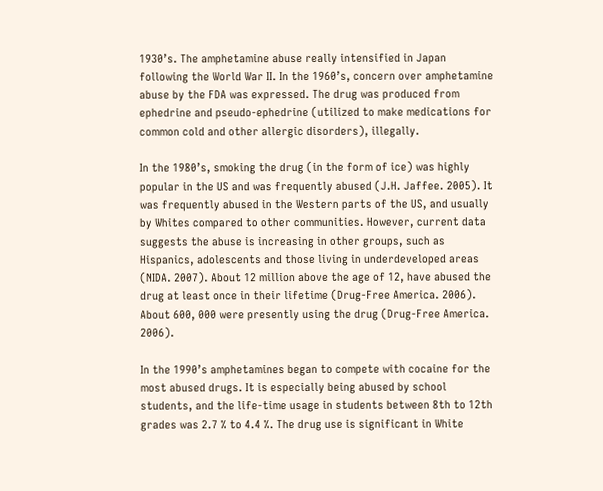1930’s. The amphetamine abuse really intensified in Japan following the World War II. In the 1960’s, concern over amphetamine abuse by the FDA was expressed. The drug was produced from ephedrine and pseudo-ephedrine (utilized to make medications for common cold and other allergic disorders), illegally.

In the 1980’s, smoking the drug (in the form of ice) was highly popular in the US and was frequently abused (J.H. Jaffee. 2005). It was frequently abused in the Western parts of the US, and usually by Whites compared to other communities. However, current data suggests the abuse is increasing in other groups, such as Hispanics, adolescents and those living in underdeveloped areas (NIDA. 2007). About 12 million above the age of 12, have abused the drug at least once in their lifetime (Drug-Free America. 2006). About 600, 000 were presently using the drug (Drug-Free America. 2006).

In the 1990’s amphetamines began to compete with cocaine for the most abused drugs. It is especially being abused by school students, and the life-time usage in students between 8th to 12th grades was 2.7 % to 4.4 %. The drug use is significant in White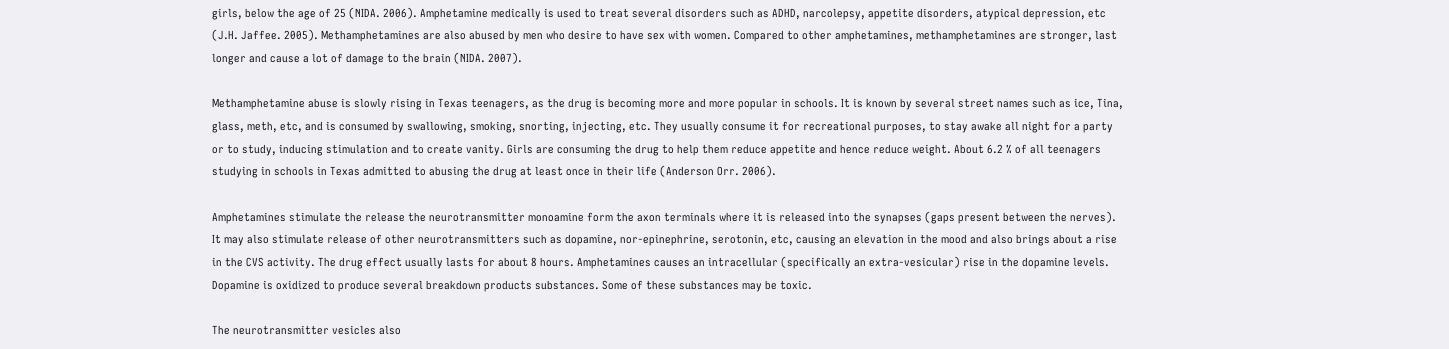girls, below the age of 25 (NIDA. 2006). Amphetamine medically is used to treat several disorders such as ADHD, narcolepsy, appetite disorders, atypical depression, etc (J.H. Jaffee. 2005). Methamphetamines are also abused by men who desire to have sex with women. Compared to other amphetamines, methamphetamines are stronger, last longer and cause a lot of damage to the brain (NIDA. 2007).

Methamphetamine abuse is slowly rising in Texas teenagers, as the drug is becoming more and more popular in schools. It is known by several street names such as ice, Tina, glass, meth, etc, and is consumed by swallowing, smoking, snorting, injecting, etc. They usually consume it for recreational purposes, to stay awake all night for a party or to study, inducing stimulation and to create vanity. Girls are consuming the drug to help them reduce appetite and hence reduce weight. About 6.2 % of all teenagers studying in schools in Texas admitted to abusing the drug at least once in their life (Anderson Orr. 2006).

Amphetamines stimulate the release the neurotransmitter monoamine form the axon terminals where it is released into the synapses (gaps present between the nerves). It may also stimulate release of other neurotransmitters such as dopamine, nor-epinephrine, serotonin, etc, causing an elevation in the mood and also brings about a rise in the CVS activity. The drug effect usually lasts for about 8 hours. Amphetamines causes an intracellular (specifically an extra-vesicular) rise in the dopamine levels. Dopamine is oxidized to produce several breakdown products substances. Some of these substances may be toxic.

The neurotransmitter vesicles also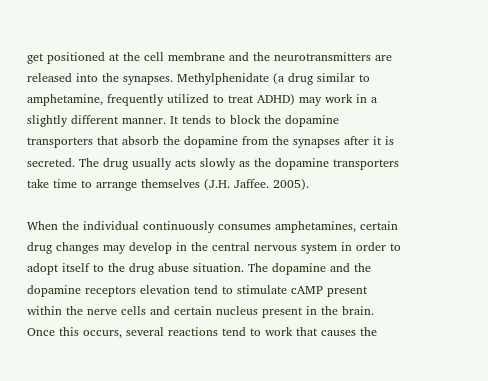get positioned at the cell membrane and the neurotransmitters are released into the synapses. Methylphenidate (a drug similar to amphetamine, frequently utilized to treat ADHD) may work in a slightly different manner. It tends to block the dopamine transporters that absorb the dopamine from the synapses after it is secreted. The drug usually acts slowly as the dopamine transporters take time to arrange themselves (J.H. Jaffee. 2005).

When the individual continuously consumes amphetamines, certain drug changes may develop in the central nervous system in order to adopt itself to the drug abuse situation. The dopamine and the dopamine receptors elevation tend to stimulate cAMP present within the nerve cells and certain nucleus present in the brain. Once this occurs, several reactions tend to work that causes the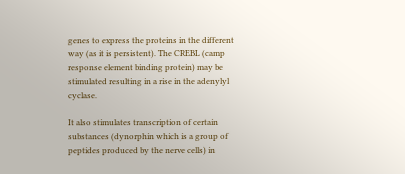genes to express the proteins in the different way (as it is persistent). The CREBL (camp response element binding protein) may be stimulated resulting in a rise in the adenylyl cyclase.

It also stimulates transcription of certain substances (dynorphin which is a group of peptides produced by the nerve cells) in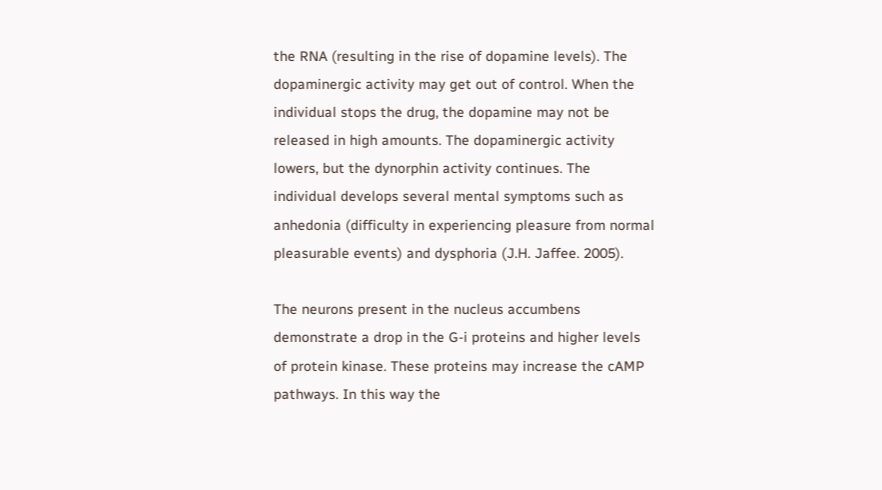the RNA (resulting in the rise of dopamine levels). The dopaminergic activity may get out of control. When the individual stops the drug, the dopamine may not be released in high amounts. The dopaminergic activity lowers, but the dynorphin activity continues. The individual develops several mental symptoms such as anhedonia (difficulty in experiencing pleasure from normal pleasurable events) and dysphoria (J.H. Jaffee. 2005).

The neurons present in the nucleus accumbens demonstrate a drop in the G-i proteins and higher levels of protein kinase. These proteins may increase the cAMP pathways. In this way the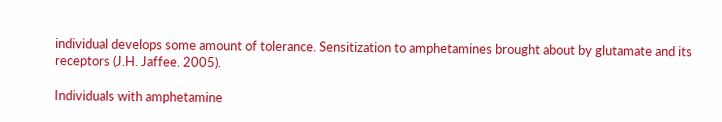individual develops some amount of tolerance. Sensitization to amphetamines brought about by glutamate and its receptors (J.H. Jaffee. 2005).

Individuals with amphetamine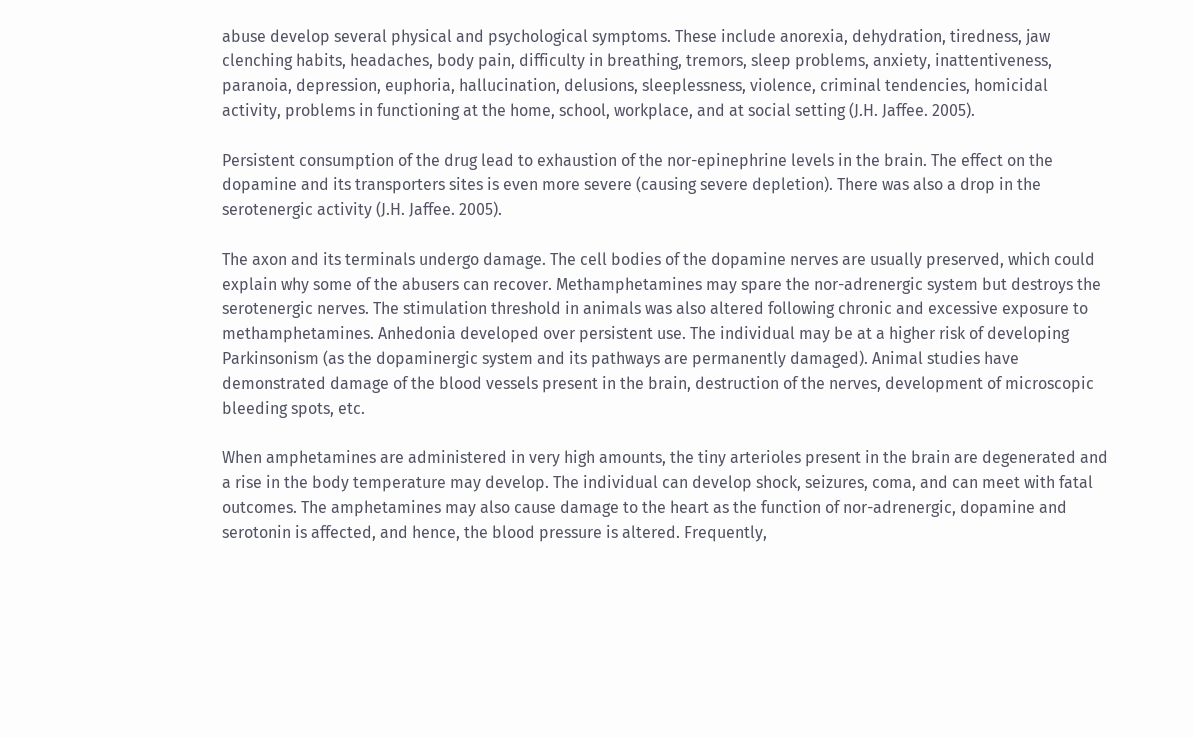abuse develop several physical and psychological symptoms. These include anorexia, dehydration, tiredness, jaw clenching habits, headaches, body pain, difficulty in breathing, tremors, sleep problems, anxiety, inattentiveness, paranoia, depression, euphoria, hallucination, delusions, sleeplessness, violence, criminal tendencies, homicidal activity, problems in functioning at the home, school, workplace, and at social setting (J.H. Jaffee. 2005).

Persistent consumption of the drug lead to exhaustion of the nor-epinephrine levels in the brain. The effect on the dopamine and its transporters sites is even more severe (causing severe depletion). There was also a drop in the serotenergic activity (J.H. Jaffee. 2005).

The axon and its terminals undergo damage. The cell bodies of the dopamine nerves are usually preserved, which could explain why some of the abusers can recover. Methamphetamines may spare the nor-adrenergic system but destroys the serotenergic nerves. The stimulation threshold in animals was also altered following chronic and excessive exposure to methamphetamines. Anhedonia developed over persistent use. The individual may be at a higher risk of developing Parkinsonism (as the dopaminergic system and its pathways are permanently damaged). Animal studies have demonstrated damage of the blood vessels present in the brain, destruction of the nerves, development of microscopic bleeding spots, etc.

When amphetamines are administered in very high amounts, the tiny arterioles present in the brain are degenerated and a rise in the body temperature may develop. The individual can develop shock, seizures, coma, and can meet with fatal outcomes. The amphetamines may also cause damage to the heart as the function of nor-adrenergic, dopamine and serotonin is affected, and hence, the blood pressure is altered. Frequently,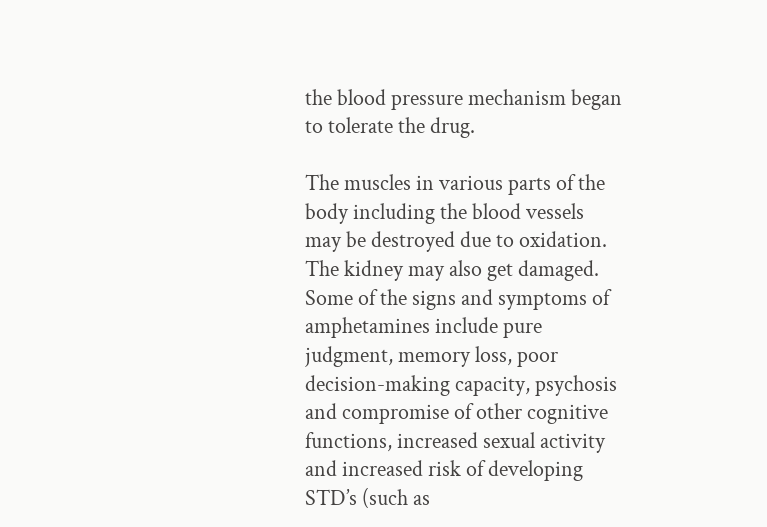the blood pressure mechanism began to tolerate the drug.

The muscles in various parts of the body including the blood vessels may be destroyed due to oxidation. The kidney may also get damaged. Some of the signs and symptoms of amphetamines include pure judgment, memory loss, poor decision-making capacity, psychosis and compromise of other cognitive functions, increased sexual activity and increased risk of developing STD’s (such as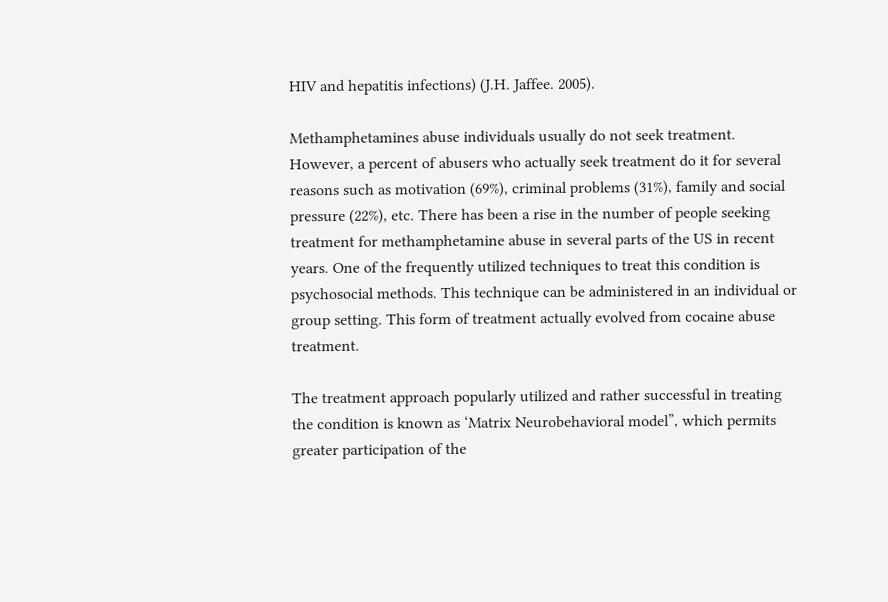HIV and hepatitis infections) (J.H. Jaffee. 2005).

Methamphetamines abuse individuals usually do not seek treatment. However, a percent of abusers who actually seek treatment do it for several reasons such as motivation (69%), criminal problems (31%), family and social pressure (22%), etc. There has been a rise in the number of people seeking treatment for methamphetamine abuse in several parts of the US in recent years. One of the frequently utilized techniques to treat this condition is psychosocial methods. This technique can be administered in an individual or group setting. This form of treatment actually evolved from cocaine abuse treatment.

The treatment approach popularly utilized and rather successful in treating the condition is known as ‘Matrix Neurobehavioral model”, which permits greater participation of the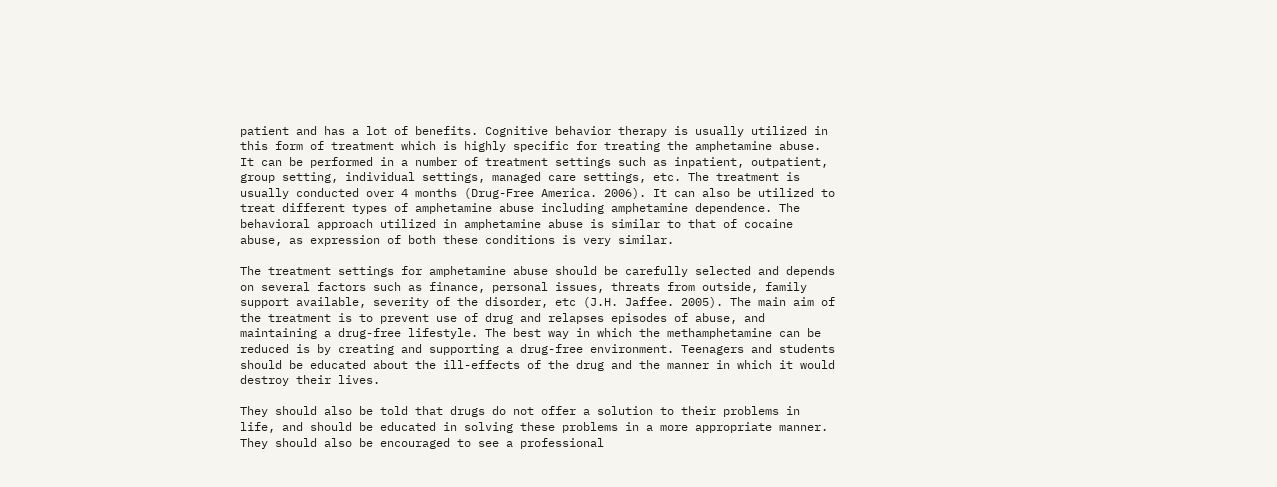patient and has a lot of benefits. Cognitive behavior therapy is usually utilized in this form of treatment which is highly specific for treating the amphetamine abuse. It can be performed in a number of treatment settings such as inpatient, outpatient, group setting, individual settings, managed care settings, etc. The treatment is usually conducted over 4 months (Drug-Free America. 2006). It can also be utilized to treat different types of amphetamine abuse including amphetamine dependence. The behavioral approach utilized in amphetamine abuse is similar to that of cocaine abuse, as expression of both these conditions is very similar.

The treatment settings for amphetamine abuse should be carefully selected and depends on several factors such as finance, personal issues, threats from outside, family support available, severity of the disorder, etc (J.H. Jaffee. 2005). The main aim of the treatment is to prevent use of drug and relapses episodes of abuse, and maintaining a drug-free lifestyle. The best way in which the methamphetamine can be reduced is by creating and supporting a drug-free environment. Teenagers and students should be educated about the ill-effects of the drug and the manner in which it would destroy their lives.

They should also be told that drugs do not offer a solution to their problems in life, and should be educated in solving these problems in a more appropriate manner. They should also be encouraged to see a professional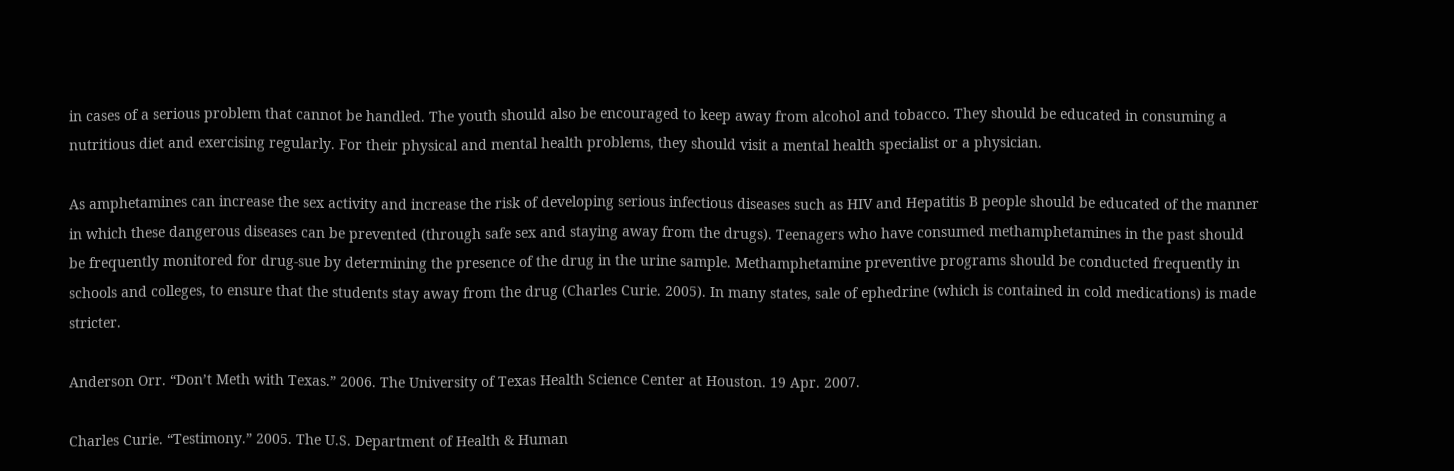in cases of a serious problem that cannot be handled. The youth should also be encouraged to keep away from alcohol and tobacco. They should be educated in consuming a nutritious diet and exercising regularly. For their physical and mental health problems, they should visit a mental health specialist or a physician.

As amphetamines can increase the sex activity and increase the risk of developing serious infectious diseases such as HIV and Hepatitis B people should be educated of the manner in which these dangerous diseases can be prevented (through safe sex and staying away from the drugs). Teenagers who have consumed methamphetamines in the past should be frequently monitored for drug-sue by determining the presence of the drug in the urine sample. Methamphetamine preventive programs should be conducted frequently in schools and colleges, to ensure that the students stay away from the drug (Charles Curie. 2005). In many states, sale of ephedrine (which is contained in cold medications) is made stricter.

Anderson Orr. “Don’t Meth with Texas.” 2006. The University of Texas Health Science Center at Houston. 19 Apr. 2007.

Charles Curie. “Testimony.” 2005. The U.S. Department of Health & Human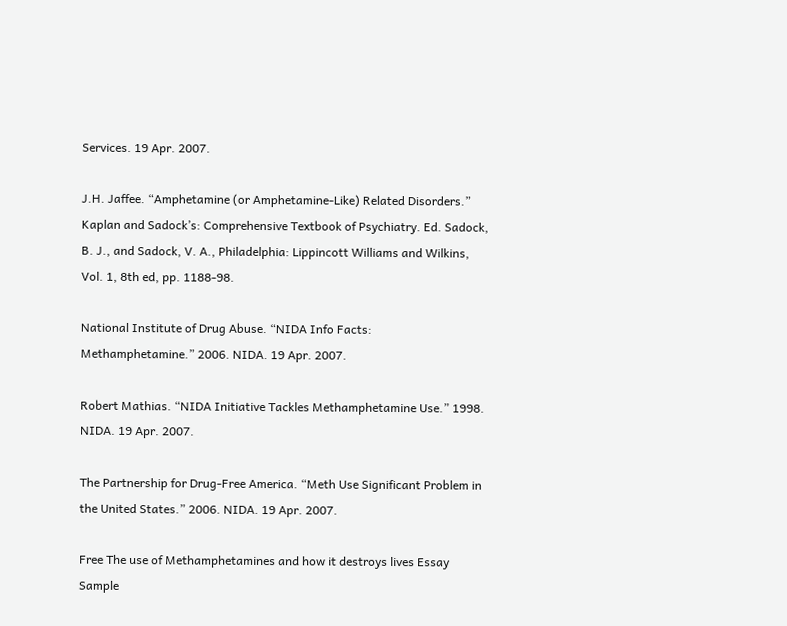Services. 19 Apr. 2007.

J.H. Jaffee. “Amphetamine (or Amphetamine-Like) Related Disorders.” Kaplan and Sadock’s: Comprehensive Textbook of Psychiatry. Ed. Sadock, B. J., and Sadock, V. A., Philadelphia: Lippincott Williams and Wilkins, Vol. 1, 8th ed, pp. 1188-98.

National Institute of Drug Abuse. “NIDA Info Facts: Methamphetamine.” 2006. NIDA. 19 Apr. 2007.

Robert Mathias. “NIDA Initiative Tackles Methamphetamine Use.” 1998. NIDA. 19 Apr. 2007.

The Partnership for Drug-Free America. “Meth Use Significant Problem in the United States.” 2006. NIDA. 19 Apr. 2007.

Free The use of Methamphetamines and how it destroys lives Essay Sample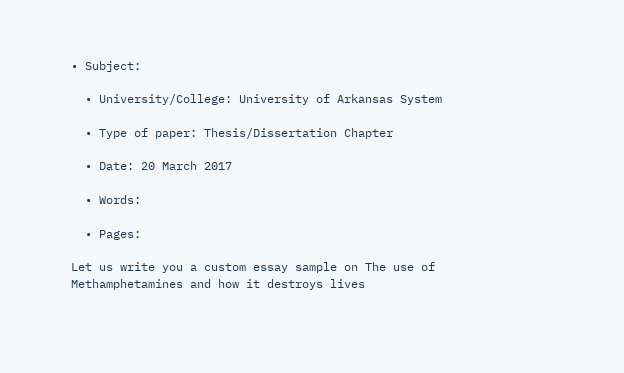• Subject:

  • University/College: University of Arkansas System

  • Type of paper: Thesis/Dissertation Chapter

  • Date: 20 March 2017

  • Words:

  • Pages:

Let us write you a custom essay sample on The use of Methamphetamines and how it destroys lives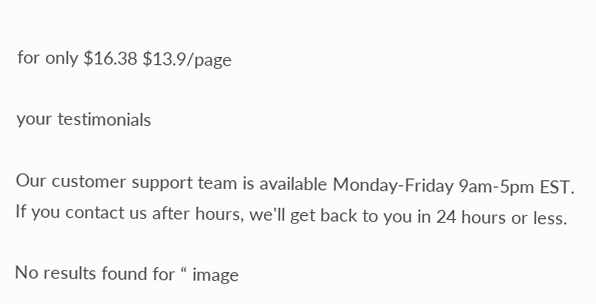for only $16.38 $13.9/page

your testimonials

Our customer support team is available Monday-Friday 9am-5pm EST. If you contact us after hours, we'll get back to you in 24 hours or less.

No results found for “ image